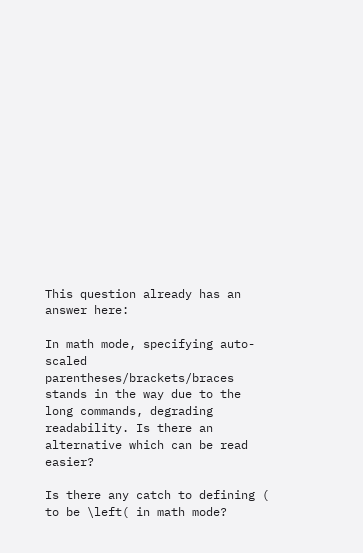This question already has an answer here:

In math mode, specifying auto-scaled parentheses/brackets/braces stands in the way due to the long commands, degrading readability. Is there an alternative which can be read easier?

Is there any catch to defining ( to be \left( in math mode?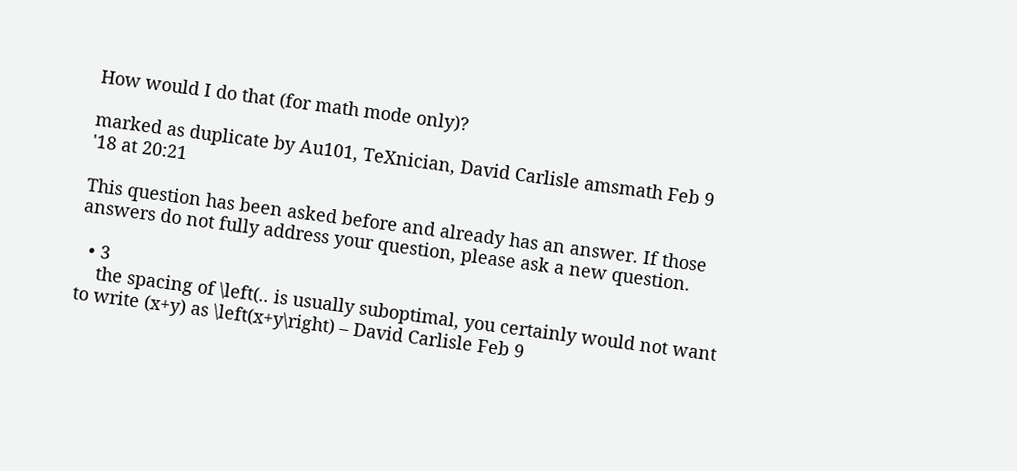How would I do that (for math mode only)?

marked as duplicate by Au101, TeXnician, David Carlisle amsmath Feb 9 '18 at 20:21

This question has been asked before and already has an answer. If those answers do not fully address your question, please ask a new question.

  • 3
    the spacing of \left(.. is usually suboptimal, you certainly would not want to write (x+y) as \left(x+y\right) – David Carlisle Feb 9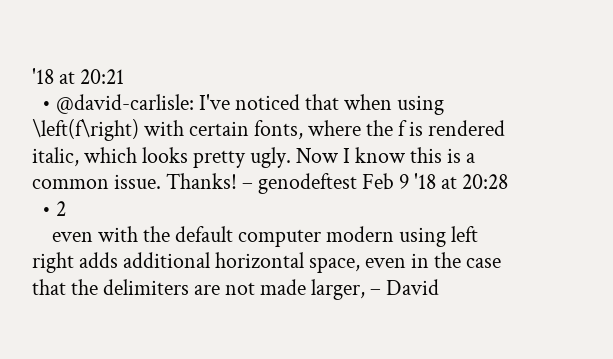'18 at 20:21
  • @david-carlisle: I've noticed that when using \left(f\right) with certain fonts, where the f is rendered italic, which looks pretty ugly. Now I know this is a common issue. Thanks! – genodeftest Feb 9 '18 at 20:28
  • 2
    even with the default computer modern using left right adds additional horizontal space, even in the case that the delimiters are not made larger, – David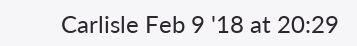Carlisle Feb 9 '18 at 20:29